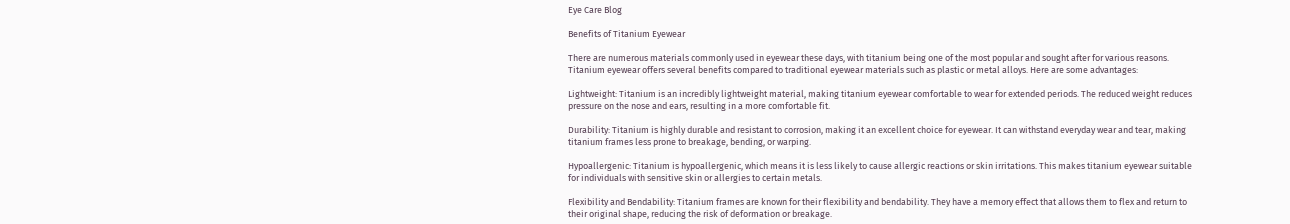Eye Care Blog

Benefits of Titanium Eyewear

There are numerous materials commonly used in eyewear these days, with titanium being one of the most popular and sought after for various reasons. Titanium eyewear offers several benefits compared to traditional eyewear materials such as plastic or metal alloys. Here are some advantages:

Lightweight: Titanium is an incredibly lightweight material, making titanium eyewear comfortable to wear for extended periods. The reduced weight reduces pressure on the nose and ears, resulting in a more comfortable fit.

Durability: Titanium is highly durable and resistant to corrosion, making it an excellent choice for eyewear. It can withstand everyday wear and tear, making titanium frames less prone to breakage, bending, or warping.

Hypoallergenic: Titanium is hypoallergenic, which means it is less likely to cause allergic reactions or skin irritations. This makes titanium eyewear suitable for individuals with sensitive skin or allergies to certain metals.

Flexibility and Bendability: Titanium frames are known for their flexibility and bendability. They have a memory effect that allows them to flex and return to their original shape, reducing the risk of deformation or breakage.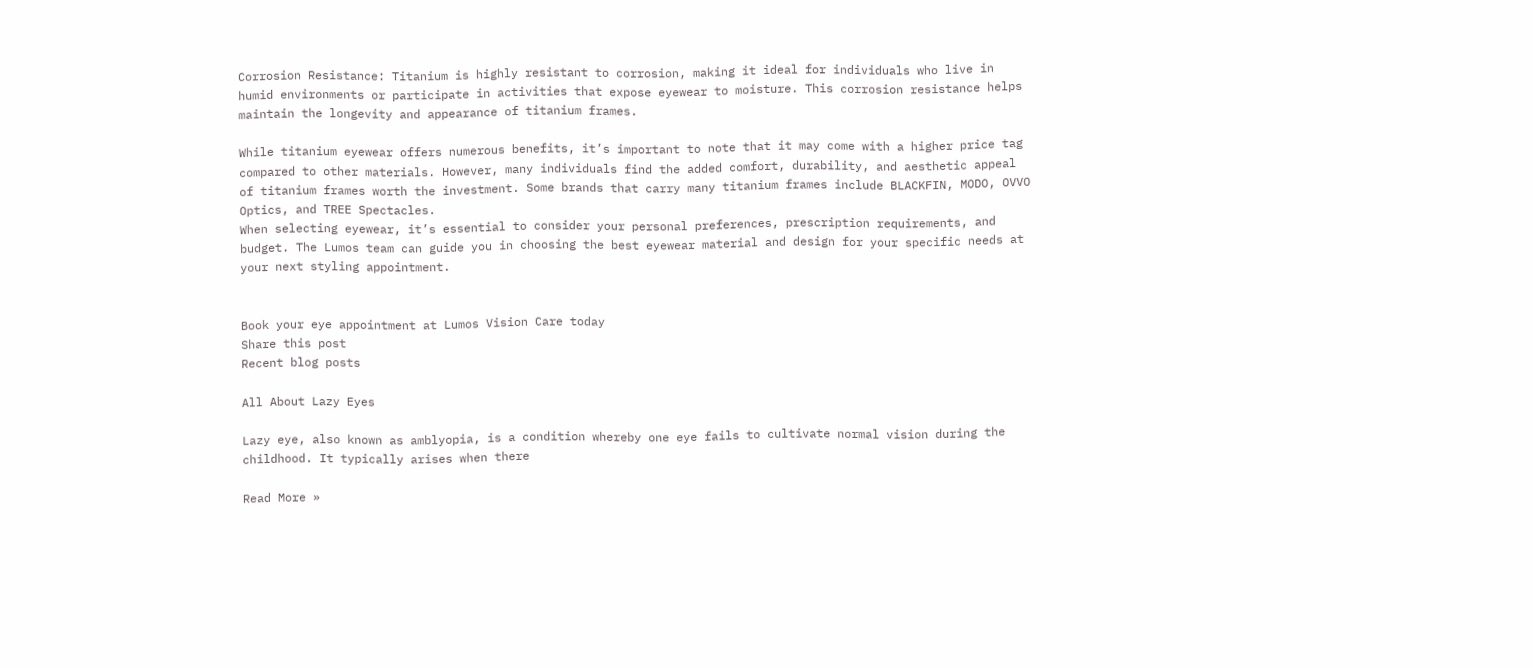Corrosion Resistance: Titanium is highly resistant to corrosion, making it ideal for individuals who live in humid environments or participate in activities that expose eyewear to moisture. This corrosion resistance helps maintain the longevity and appearance of titanium frames.

While titanium eyewear offers numerous benefits, it’s important to note that it may come with a higher price tag compared to other materials. However, many individuals find the added comfort, durability, and aesthetic appeal of titanium frames worth the investment. Some brands that carry many titanium frames include BLACKFIN, MODO, OVVO Optics, and TREE Spectacles.
When selecting eyewear, it’s essential to consider your personal preferences, prescription requirements, and budget. The Lumos team can guide you in choosing the best eyewear material and design for your specific needs at your next styling appointment.


Book your eye appointment at Lumos Vision Care today
Share this post
Recent blog posts

All About Lazy Eyes

Lazy eye, also known as amblyopia, is a condition whereby one eye fails to cultivate normal vision during the childhood. It typically arises when there

Read More »